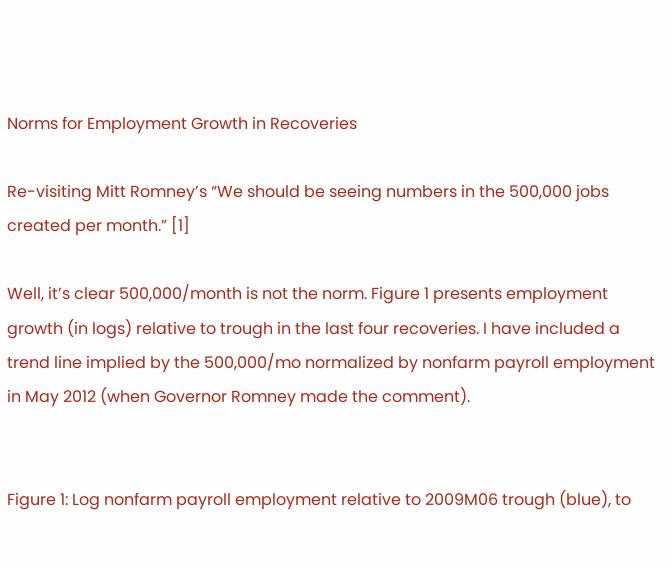Norms for Employment Growth in Recoveries

Re-visiting Mitt Romney’s “We should be seeing numbers in the 500,000 jobs created per month.” [1]

Well, it’s clear 500,000/month is not the norm. Figure 1 presents employment growth (in logs) relative to trough in the last four recoveries. I have included a trend line implied by the 500,000/mo normalized by nonfarm payroll employment in May 2012 (when Governor Romney made the comment).


Figure 1: Log nonfarm payroll employment relative to 2009M06 trough (blue), to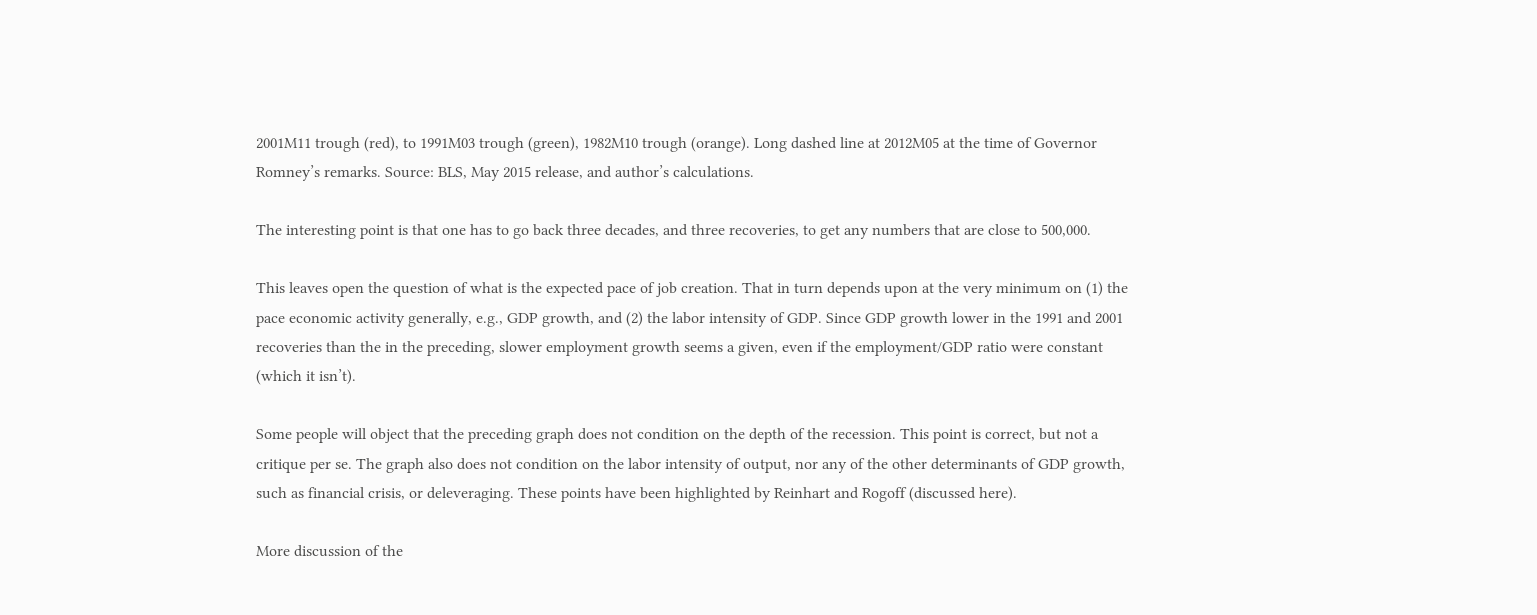2001M11 trough (red), to 1991M03 trough (green), 1982M10 trough (orange). Long dashed line at 2012M05 at the time of Governor Romney’s remarks. Source: BLS, May 2015 release, and author’s calculations.

The interesting point is that one has to go back three decades, and three recoveries, to get any numbers that are close to 500,000.

This leaves open the question of what is the expected pace of job creation. That in turn depends upon at the very minimum on (1) the pace economic activity generally, e.g., GDP growth, and (2) the labor intensity of GDP. Since GDP growth lower in the 1991 and 2001 recoveries than the in the preceding, slower employment growth seems a given, even if the employment/GDP ratio were constant (which it isn’t).

Some people will object that the preceding graph does not condition on the depth of the recession. This point is correct, but not a critique per se. The graph also does not condition on the labor intensity of output, nor any of the other determinants of GDP growth, such as financial crisis, or deleveraging. These points have been highlighted by Reinhart and Rogoff (discussed here).

More discussion of the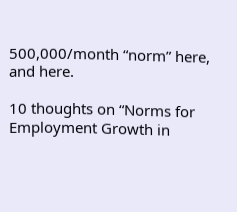500,000/month “norm” here, and here.

10 thoughts on “Norms for Employment Growth in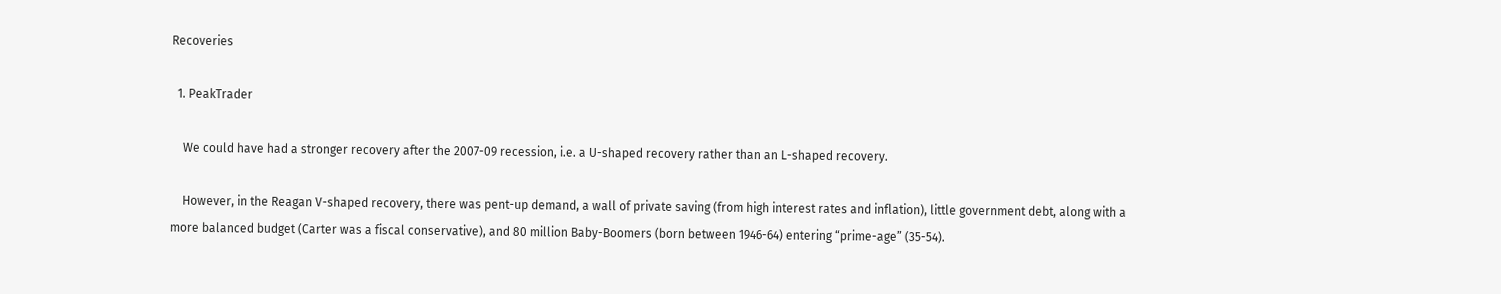Recoveries

  1. PeakTrader

    We could have had a stronger recovery after the 2007-09 recession, i.e. a U-shaped recovery rather than an L-shaped recovery.

    However, in the Reagan V-shaped recovery, there was pent-up demand, a wall of private saving (from high interest rates and inflation), little government debt, along with a more balanced budget (Carter was a fiscal conservative), and 80 million Baby-Boomers (born between 1946-64) entering “prime-age” (35-54).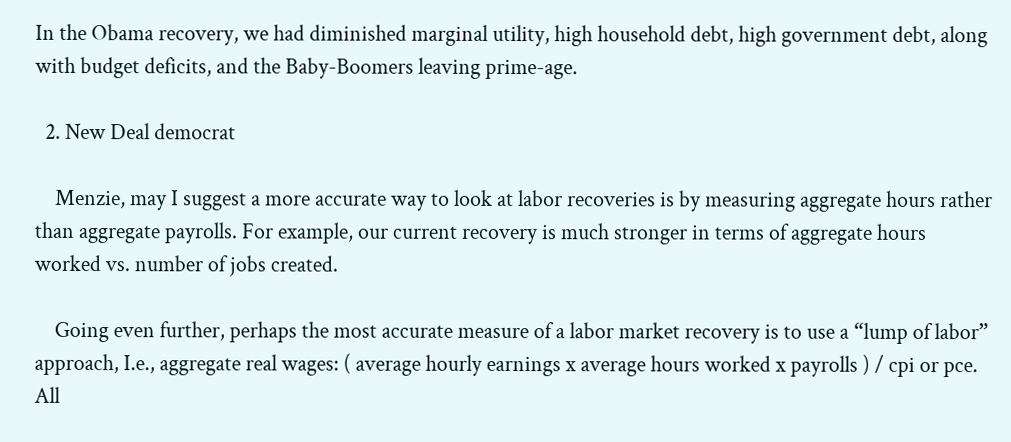In the Obama recovery, we had diminished marginal utility, high household debt, high government debt, along with budget deficits, and the Baby-Boomers leaving prime-age.

  2. New Deal democrat

    Menzie, may I suggest a more accurate way to look at labor recoveries is by measuring aggregate hours rather than aggregate payrolls. For example, our current recovery is much stronger in terms of aggregate hours worked vs. number of jobs created.

    Going even further, perhaps the most accurate measure of a labor market recovery is to use a “lump of labor” approach, I.e., aggregate real wages: ( average hourly earnings x average hours worked x payrolls ) / cpi or pce. All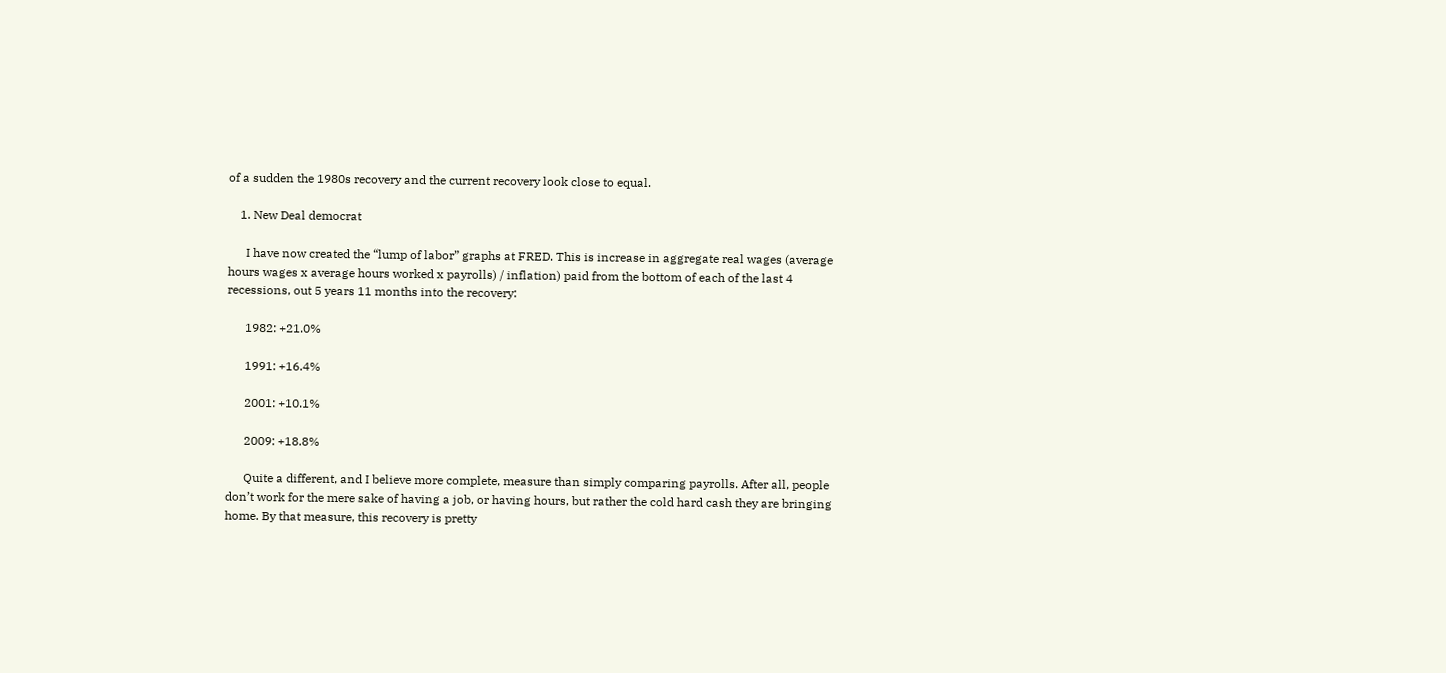of a sudden the 1980s recovery and the current recovery look close to equal.

    1. New Deal democrat

      I have now created the “lump of labor” graphs at FRED. This is increase in aggregate real wages (average hours wages x average hours worked x payrolls) / inflation) paid from the bottom of each of the last 4 recessions, out 5 years 11 months into the recovery:

      1982: +21.0%

      1991: +16.4%

      2001: +10.1%

      2009: +18.8%

      Quite a different, and I believe more complete, measure than simply comparing payrolls. After all, people don’t work for the mere sake of having a job, or having hours, but rather the cold hard cash they are bringing home. By that measure, this recovery is pretty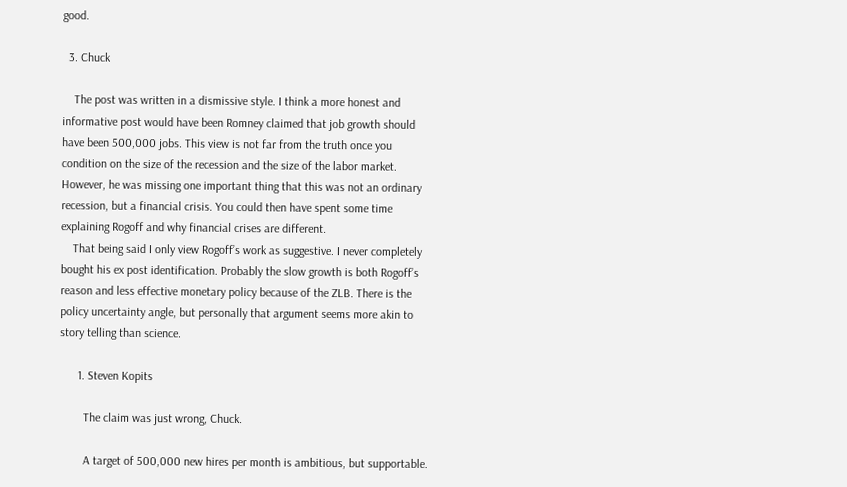good.

  3. Chuck

    The post was written in a dismissive style. I think a more honest and informative post would have been Romney claimed that job growth should have been 500,000 jobs. This view is not far from the truth once you condition on the size of the recession and the size of the labor market. However, he was missing one important thing that this was not an ordinary recession, but a financial crisis. You could then have spent some time explaining Rogoff and why financial crises are different.
    That being said I only view Rogoff’s work as suggestive. I never completely bought his ex post identification. Probably the slow growth is both Rogoff’s reason and less effective monetary policy because of the ZLB. There is the policy uncertainty angle, but personally that argument seems more akin to story telling than science.

      1. Steven Kopits

        The claim was just wrong, Chuck.

        A target of 500,000 new hires per month is ambitious, but supportable.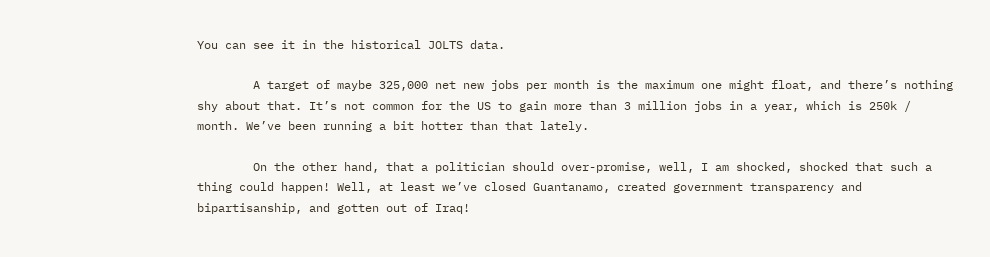You can see it in the historical JOLTS data.

        A target of maybe 325,000 net new jobs per month is the maximum one might float, and there’s nothing shy about that. It’s not common for the US to gain more than 3 million jobs in a year, which is 250k / month. We’ve been running a bit hotter than that lately.

        On the other hand, that a politician should over-promise, well, I am shocked, shocked that such a thing could happen! Well, at least we’ve closed Guantanamo, created government transparency and bipartisanship, and gotten out of Iraq!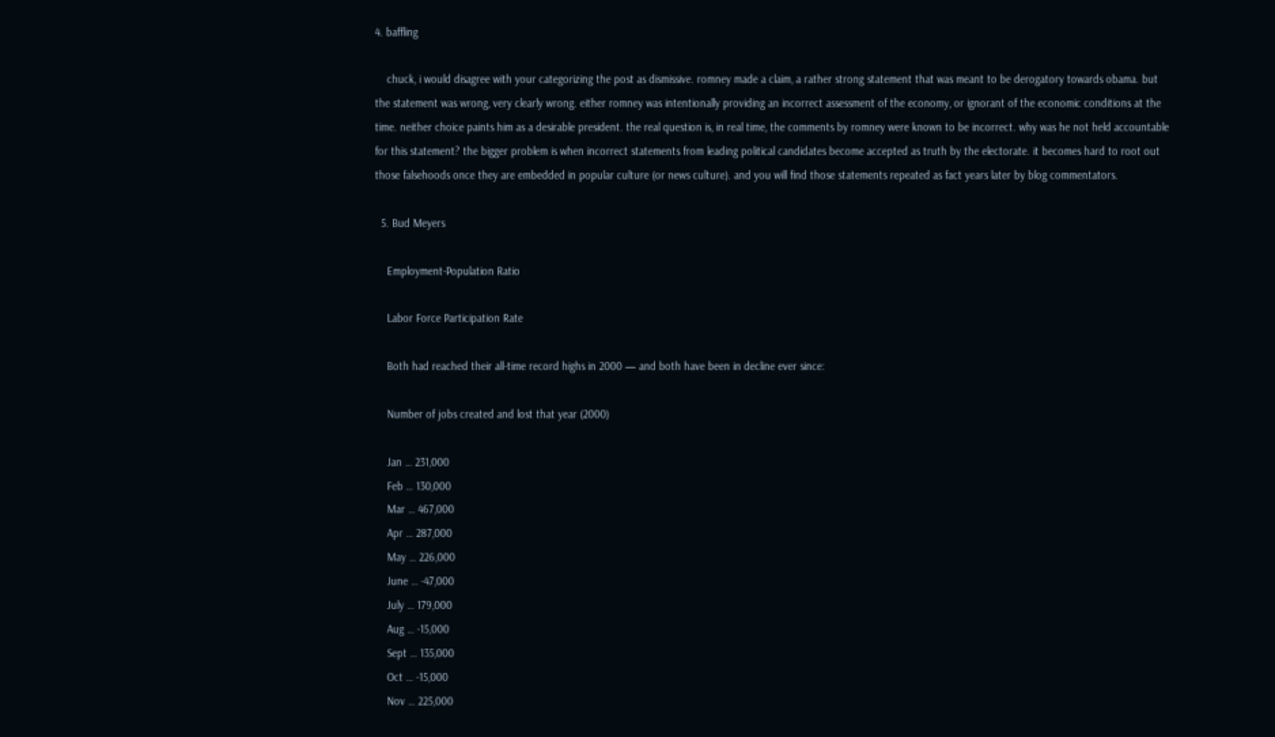4. baffling

    chuck, i would disagree with your categorizing the post as dismissive. romney made a claim, a rather strong statement that was meant to be derogatory towards obama. but the statement was wrong, very clearly wrong. either romney was intentionally providing an incorrect assessment of the economy, or ignorant of the economic conditions at the time. neither choice paints him as a desirable president. the real question is, in real time, the comments by romney were known to be incorrect. why was he not held accountable for this statement? the bigger problem is when incorrect statements from leading political candidates become accepted as truth by the electorate. it becomes hard to root out those falsehoods once they are embedded in popular culture (or news culture). and you will find those statements repeated as fact years later by blog commentators.

  5. Bud Meyers

    Employment-Population Ratio

    Labor Force Participation Rate

    Both had reached their all-time record highs in 2000 — and both have been in decline ever since:

    Number of jobs created and lost that year (2000)

    Jan … 231,000
    Feb … 130,000
    Mar … 467,000
    Apr … 287,000
    May … 226,000
    June … -47,000
    July … 179,000
    Aug … -15,000
    Sept … 135,000
    Oct … -15,000
    Nov … 225,000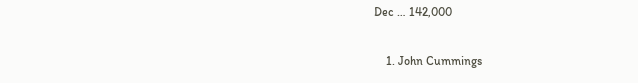Dec … 142,000

    1. John Cummings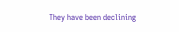They have been declining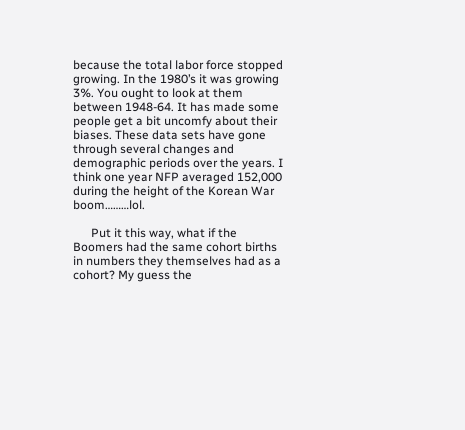because the total labor force stopped growing. In the 1980’s it was growing 3%. You ought to look at them between 1948-64. It has made some people get a bit uncomfy about their biases. These data sets have gone through several changes and demographic periods over the years. I think one year NFP averaged 152,000 during the height of the Korean War boom………lol.

      Put it this way, what if the Boomers had the same cohort births in numbers they themselves had as a cohort? My guess the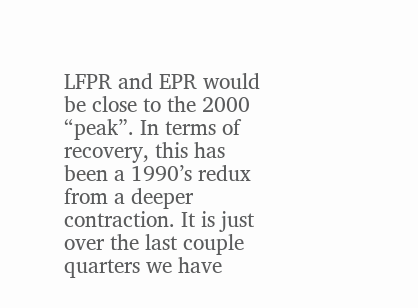LFPR and EPR would be close to the 2000 “peak”. In terms of recovery, this has been a 1990’s redux from a deeper contraction. It is just over the last couple quarters we have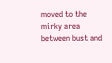moved to the mirky area between bust and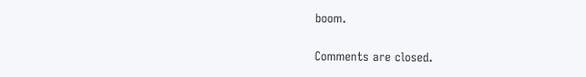boom.

Comments are closed.